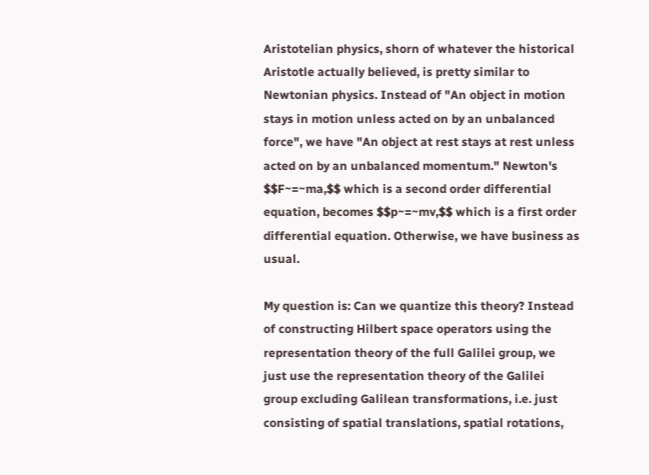Aristotelian physics, shorn of whatever the historical Aristotle actually believed, is pretty similar to Newtonian physics. Instead of "An object in motion stays in motion unless acted on by an unbalanced force", we have "An object at rest stays at rest unless acted on by an unbalanced momentum." Newton's $$F~=~ma,$$ which is a second order differential equation, becomes $$p~=~mv,$$ which is a first order differential equation. Otherwise, we have business as usual.

My question is: Can we quantize this theory? Instead of constructing Hilbert space operators using the representation theory of the full Galilei group, we just use the representation theory of the Galilei group excluding Galilean transformations, i.e. just consisting of spatial translations, spatial rotations,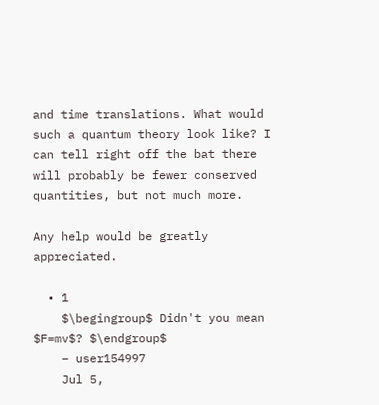and time translations. What would such a quantum theory look like? I can tell right off the bat there will probably be fewer conserved quantities, but not much more.

Any help would be greatly appreciated.

  • 1
    $\begingroup$ Didn't you mean $F=mv$? $\endgroup$
    – user154997
    Jul 5,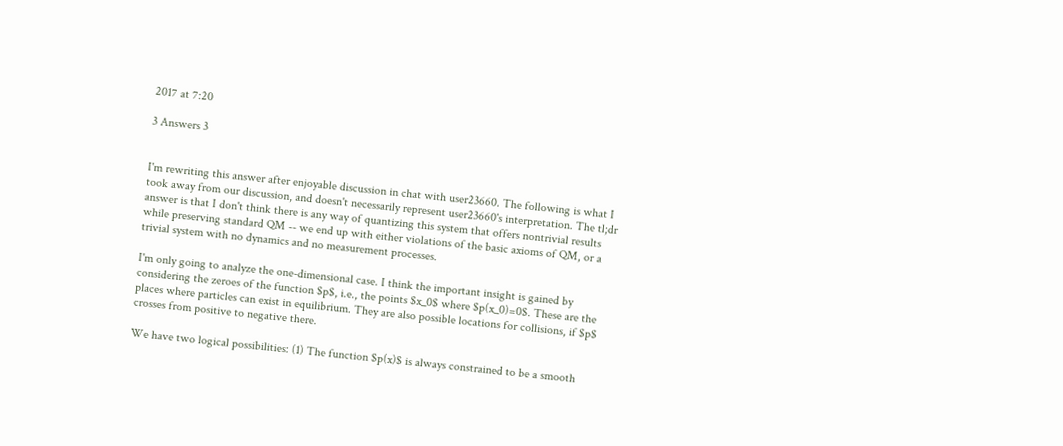2017 at 7:20

3 Answers 3


I'm rewriting this answer after enjoyable discussion in chat with user23660. The following is what I took away from our discussion, and doesn't necessarily represent user23660's interpretation. The tl;dr answer is that I don't think there is any way of quantizing this system that offers nontrivial results while preserving standard QM -- we end up with either violations of the basic axioms of QM, or a trivial system with no dynamics and no measurement processes.

I'm only going to analyze the one-dimensional case. I think the important insight is gained by considering the zeroes of the function $p$, i.e., the points $x_0$ where $p(x_0)=0$. These are the places where particles can exist in equilibrium. They are also possible locations for collisions, if $p$ crosses from positive to negative there.

We have two logical possibilities: (1) The function $p(x)$ is always constrained to be a smooth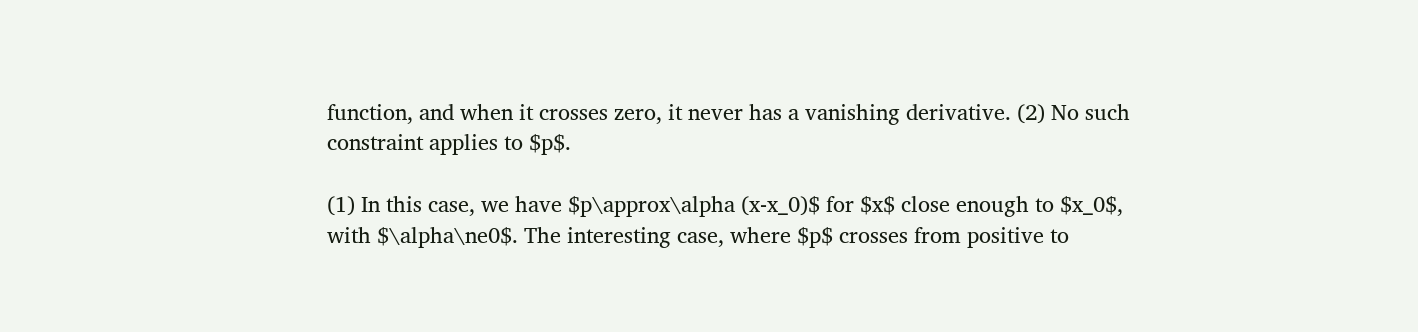function, and when it crosses zero, it never has a vanishing derivative. (2) No such constraint applies to $p$.

(1) In this case, we have $p\approx\alpha (x-x_0)$ for $x$ close enough to $x_0$, with $\alpha\ne0$. The interesting case, where $p$ crosses from positive to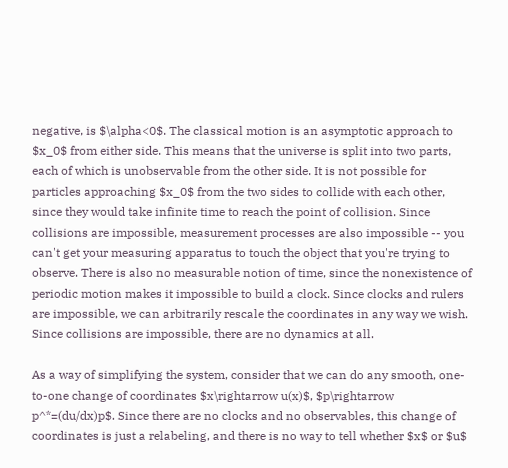negative, is $\alpha<0$. The classical motion is an asymptotic approach to $x_0$ from either side. This means that the universe is split into two parts, each of which is unobservable from the other side. It is not possible for particles approaching $x_0$ from the two sides to collide with each other, since they would take infinite time to reach the point of collision. Since collisions are impossible, measurement processes are also impossible -- you can't get your measuring apparatus to touch the object that you're trying to observe. There is also no measurable notion of time, since the nonexistence of periodic motion makes it impossible to build a clock. Since clocks and rulers are impossible, we can arbitrarily rescale the coordinates in any way we wish. Since collisions are impossible, there are no dynamics at all.

As a way of simplifying the system, consider that we can do any smooth, one-to-one change of coordinates $x\rightarrow u(x)$, $p\rightarrow p^*=(du/dx)p$. Since there are no clocks and no observables, this change of coordinates is just a relabeling, and there is no way to tell whether $x$ or $u$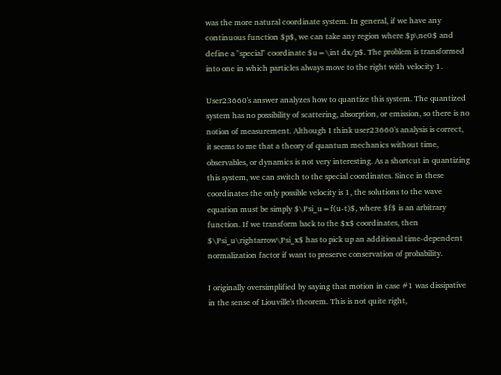was the more natural coordinate system. In general, if we have any continuous function $p$, we can take any region where $p\ne0$ and define a "special" coordinate $u=\int dx/p$. The problem is transformed into one in which particles always move to the right with velocity 1.

User23660's answer analyzes how to quantize this system. The quantized system has no possibility of scattering, absorption, or emission, so there is no notion of measurement. Although I think user23660's analysis is correct, it seems to me that a theory of quantum mechanics without time, observables, or dynamics is not very interesting. As a shortcut in quantizing this system, we can switch to the special coordinates. Since in these coordinates the only possible velocity is 1, the solutions to the wave equation must be simply $\Psi_u=f(u-t)$, where $f$ is an arbitrary function. If we transform back to the $x$ coordinates, then $\Psi_u\rightarrow\Psi_x$ has to pick up an additional time-dependent normalization factor if want to preserve conservation of probability.

I originally oversimplified by saying that motion in case #1 was dissipative in the sense of Liouville's theorem. This is not quite right,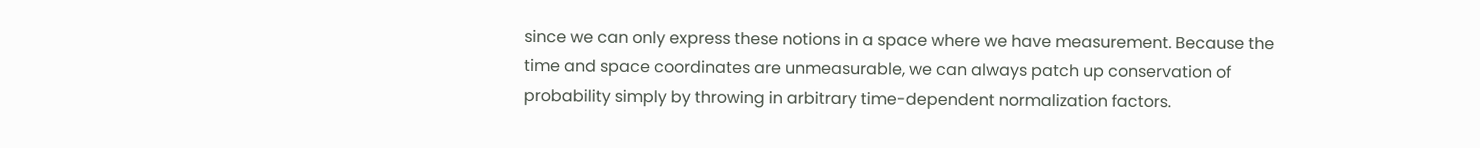since we can only express these notions in a space where we have measurement. Because the time and space coordinates are unmeasurable, we can always patch up conservation of probability simply by throwing in arbitrary time-dependent normalization factors.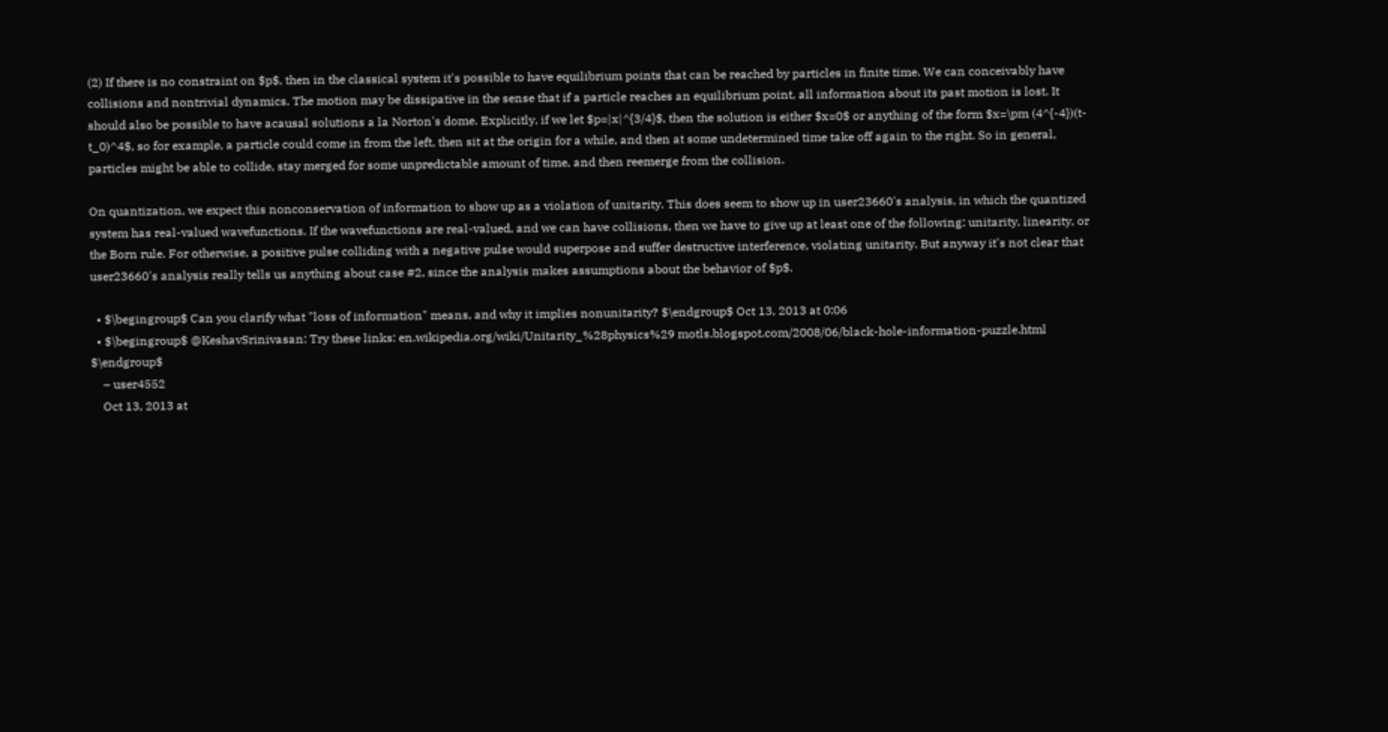(2) If there is no constraint on $p$, then in the classical system it's possible to have equilibrium points that can be reached by particles in finite time. We can conceivably have collisions and nontrivial dynamics. The motion may be dissipative in the sense that if a particle reaches an equilibrium point, all information about its past motion is lost. It should also be possible to have acausal solutions a la Norton's dome. Explicitly, if we let $p=|x|^{3/4}$, then the solution is either $x=0$ or anything of the form $x=\pm (4^{-4})(t-t_0)^4$, so for example, a particle could come in from the left, then sit at the origin for a while, and then at some undetermined time take off again to the right. So in general, particles might be able to collide, stay merged for some unpredictable amount of time, and then reemerge from the collision.

On quantization, we expect this nonconservation of information to show up as a violation of unitarity. This does seem to show up in user23660's analysis, in which the quantized system has real-valued wavefunctions. If the wavefunctions are real-valued, and we can have collisions, then we have to give up at least one of the following: unitarity, linearity, or the Born rule. For otherwise, a positive pulse colliding with a negative pulse would superpose and suffer destructive interference, violating unitarity. But anyway it's not clear that user23660's analysis really tells us anything about case #2, since the analysis makes assumptions about the behavior of $p$.

  • $\begingroup$ Can you clarify what "loss of information" means, and why it implies nonunitarity? $\endgroup$ Oct 13, 2013 at 0:06
  • $\begingroup$ @KeshavSrinivasan: Try these links: en.wikipedia.org/wiki/Unitarity_%28physics%29 motls.blogspot.com/2008/06/black-hole-information-puzzle.html $\endgroup$
    – user4552
    Oct 13, 2013 at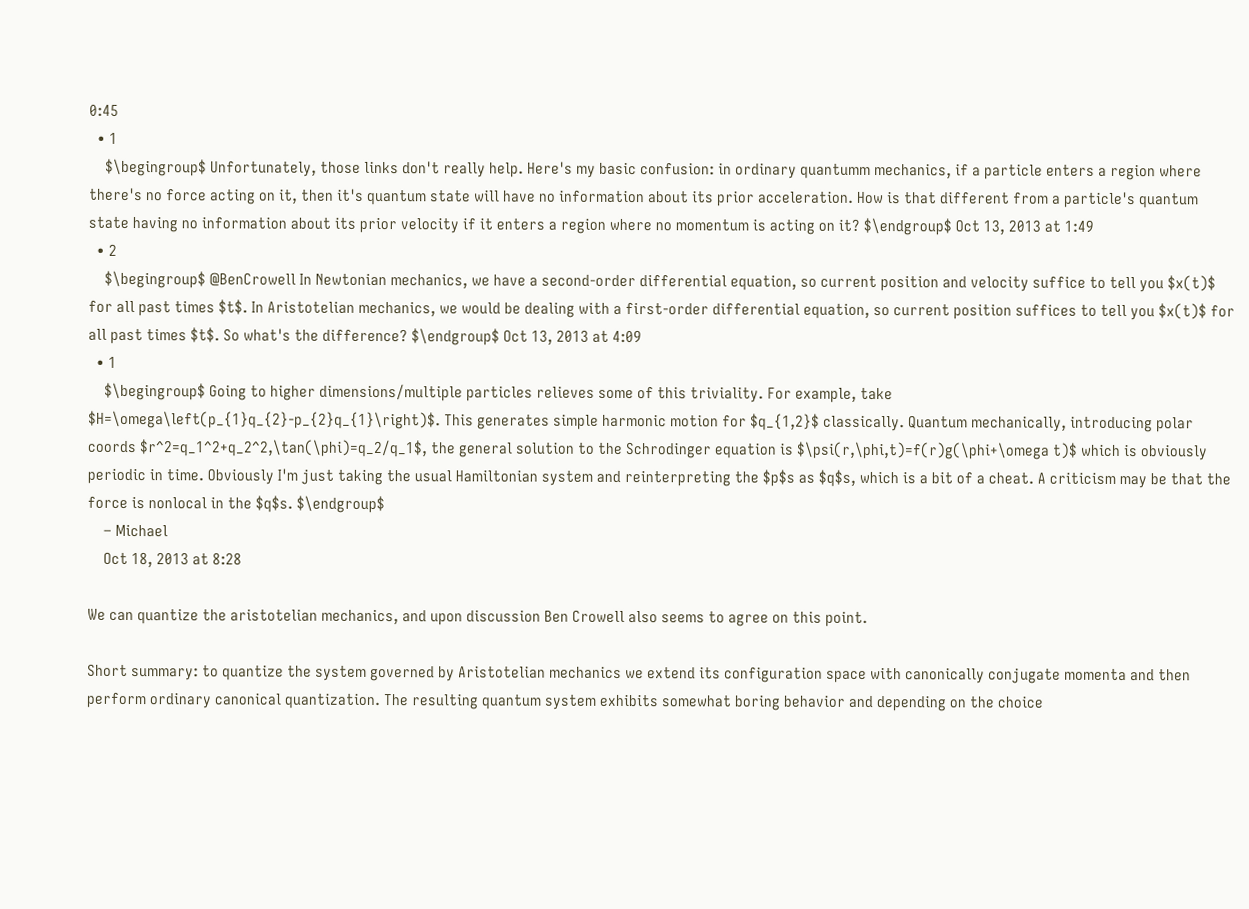0:45
  • 1
    $\begingroup$ Unfortunately, those links don't really help. Here's my basic confusion: in ordinary quantumm mechanics, if a particle enters a region where there's no force acting on it, then it's quantum state will have no information about its prior acceleration. How is that different from a particle's quantum state having no information about its prior velocity if it enters a region where no momentum is acting on it? $\endgroup$ Oct 13, 2013 at 1:49
  • 2
    $\begingroup$ @BenCrowell In Newtonian mechanics, we have a second-order differential equation, so current position and velocity suffice to tell you $x(t)$ for all past times $t$. In Aristotelian mechanics, we would be dealing with a first-order differential equation, so current position suffices to tell you $x(t)$ for all past times $t$. So what's the difference? $\endgroup$ Oct 13, 2013 at 4:09
  • 1
    $\begingroup$ Going to higher dimensions/multiple particles relieves some of this triviality. For example, take $H=\omega\left(p_{1}q_{2}-p_{2}q_{1}\right)$. This generates simple harmonic motion for $q_{1,2}$ classically. Quantum mechanically, introducing polar coords $r^2=q_1^2+q_2^2,\tan(\phi)=q_2/q_1$, the general solution to the Schrodinger equation is $\psi(r,\phi,t)=f(r)g(\phi+\omega t)$ which is obviously periodic in time. Obviously I'm just taking the usual Hamiltonian system and reinterpreting the $p$s as $q$s, which is a bit of a cheat. A criticism may be that the force is nonlocal in the $q$s. $\endgroup$
    – Michael
    Oct 18, 2013 at 8:28

We can quantize the aristotelian mechanics, and upon discussion Ben Crowell also seems to agree on this point.

Short summary: to quantize the system governed by Aristotelian mechanics we extend its configuration space with canonically conjugate momenta and then perform ordinary canonical quantization. The resulting quantum system exhibits somewhat boring behavior and depending on the choice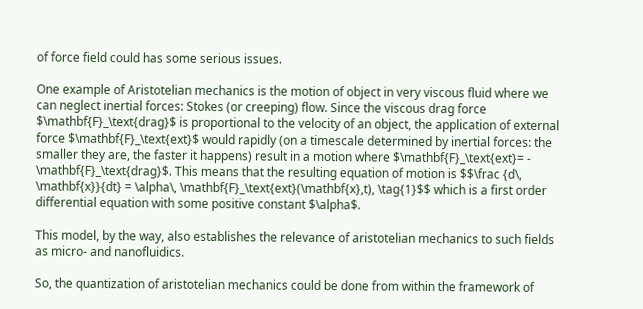of force field could has some serious issues.

One example of Aristotelian mechanics is the motion of object in very viscous fluid where we can neglect inertial forces: Stokes (or creeping) flow. Since the viscous drag force $\mathbf{F}_\text{drag}$ is proportional to the velocity of an object, the application of external force $\mathbf{F}_\text{ext}$ would rapidly (on a timescale determined by inertial forces: the smaller they are, the faster it happens) result in a motion where $\mathbf{F}_\text{ext}= - \mathbf{F}_\text{drag}$. This means that the resulting equation of motion is $$\frac {d\, \mathbf{x}}{dt} = \alpha\, \mathbf{F}_\text{ext}(\mathbf{x},t), \tag{1}$$ which is a first order differential equation with some positive constant $\alpha$.

This model, by the way, also establishes the relevance of aristotelian mechanics to such fields as micro- and nanofluidics.

So, the quantization of aristotelian mechanics could be done from within the framework of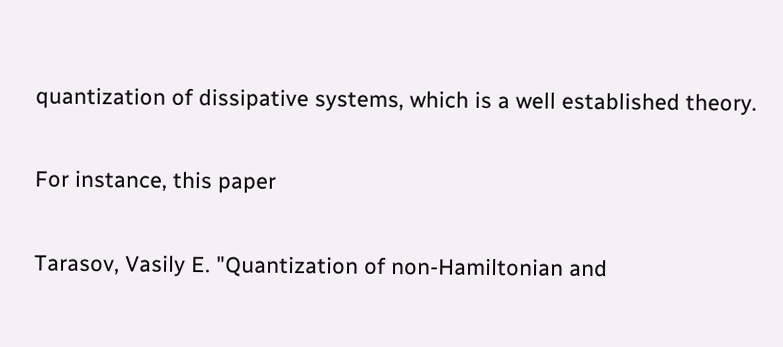quantization of dissipative systems, which is a well established theory.

For instance, this paper

Tarasov, Vasily E. "Quantization of non-Hamiltonian and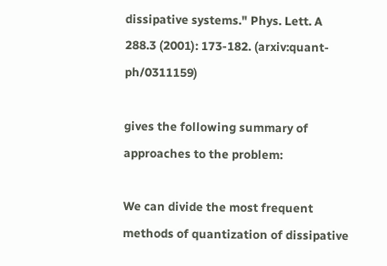dissipative systems." Phys. Lett. A 288.3 (2001): 173-182. (arxiv:quant-ph/0311159)

gives the following summary of approaches to the problem:

We can divide the most frequent methods of quantization of dissipative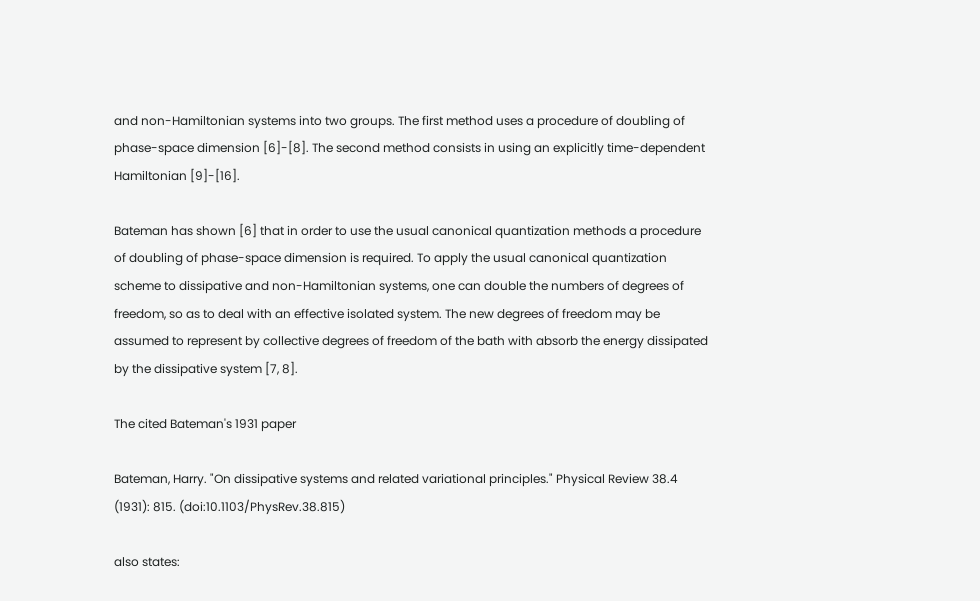and non-Hamiltonian systems into two groups. The first method uses a procedure of doubling of phase-space dimension [6]-[8]. The second method consists in using an explicitly time-dependent Hamiltonian [9]-[16].

Bateman has shown [6] that in order to use the usual canonical quantization methods a procedure of doubling of phase-space dimension is required. To apply the usual canonical quantization scheme to dissipative and non-Hamiltonian systems, one can double the numbers of degrees of freedom, so as to deal with an effective isolated system. The new degrees of freedom may be assumed to represent by collective degrees of freedom of the bath with absorb the energy dissipated by the dissipative system [7, 8].

The cited Bateman's 1931 paper

Bateman, Harry. "On dissipative systems and related variational principles." Physical Review 38.4 (1931): 815. (doi:10.1103/PhysRev.38.815)

also states: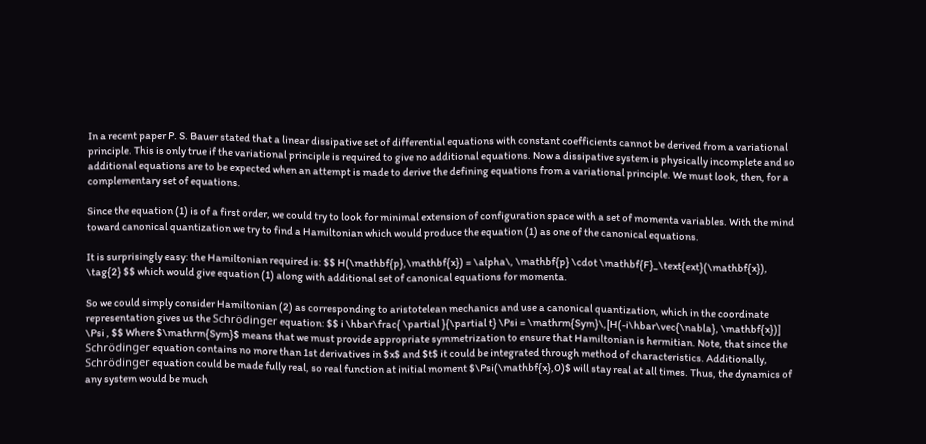In a recent paper P. S. Bauer stated that a linear dissipative set of differential equations with constant coefficients cannot be derived from a variational principle. This is only true if the variational principle is required to give no additional equations. Now a dissipative system is physically incomplete and so additional equations are to be expected when an attempt is made to derive the defining equations from a variational principle. We must look, then, for a complementary set of equations.

Since the equation (1) is of a first order, we could try to look for minimal extension of configuration space with a set of momenta variables. With the mind toward canonical quantization we try to find a Hamiltonian which would produce the equation (1) as one of the canonical equations.

It is surprisingly easy: the Hamiltonian required is: $$ H(\mathbf{p},\mathbf{x}) = \alpha\, \mathbf{p} \cdot \mathbf{F}_\text{ext}(\mathbf{x}), \tag{2} $$ which would give equation (1) along with additional set of canonical equations for momenta.

So we could simply consider Hamiltonian (2) as corresponding to aristotelean mechanics and use a canonical quantization, which in the coordinate representation gives us the Schrödinger equation: $$ i \hbar\frac{ \partial }{\partial t} \Psi = \mathrm{Sym}\,[H(-i\hbar\vec{\nabla}, \mathbf{x})] \Psi , $$ Where $\mathrm{Sym}$ means that we must provide appropriate symmetrization to ensure that Hamiltonian is hermitian. Note, that since the Schrödinger equation contains no more than 1st derivatives in $x$ and $t$ it could be integrated through method of characteristics. Additionally, Schrödinger equation could be made fully real, so real function at initial moment $\Psi(\mathbf{x},0)$ will stay real at all times. Thus, the dynamics of any system would be much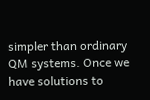simpler than ordinary QM systems. Once we have solutions to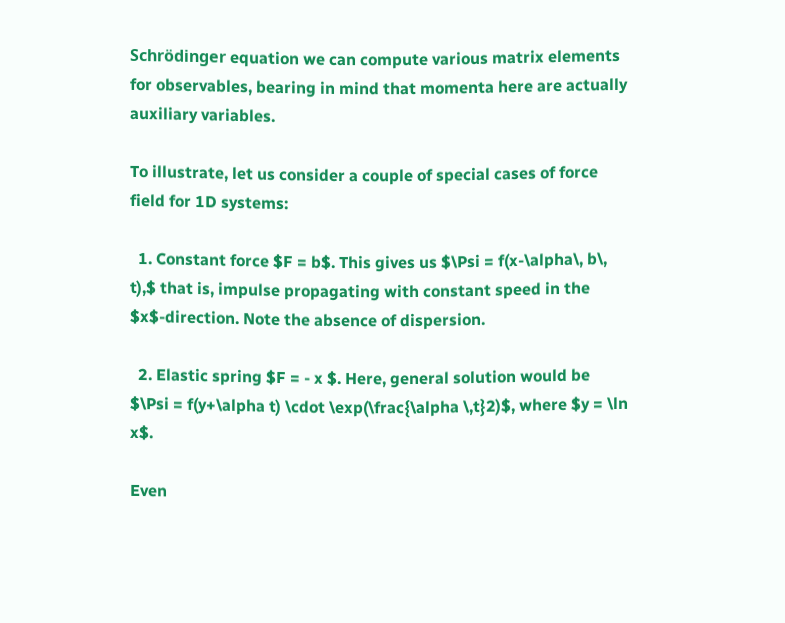Schrödinger equation we can compute various matrix elements for observables, bearing in mind that momenta here are actually auxiliary variables.

To illustrate, let us consider a couple of special cases of force field for 1D systems:

  1. Constant force $F = b$. This gives us $\Psi = f(x-\alpha\, b\, t),$ that is, impulse propagating with constant speed in the $x$-direction. Note the absence of dispersion.

  2. Elastic spring $F = - x $. Here, general solution would be $\Psi = f(y+\alpha t) \cdot \exp(\frac{\alpha \,t}2)$, where $y = \ln x$.

Even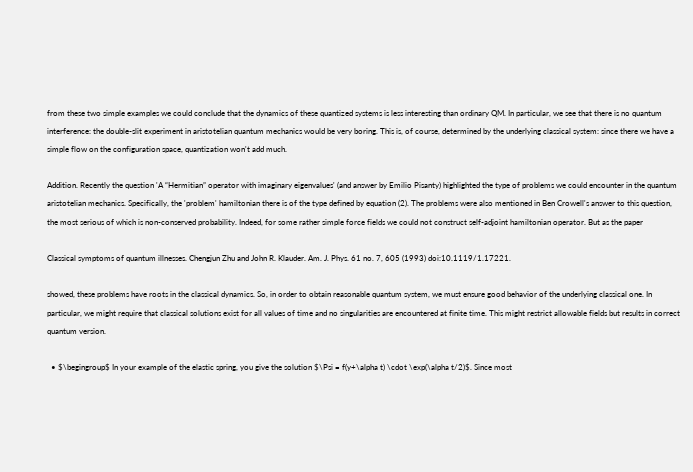from these two simple examples we could conclude that the dynamics of these quantized systems is less interesting than ordinary QM. In particular, we see that there is no quantum interference: the double-slit experiment in aristotelian quantum mechanics would be very boring. This is, of course, determined by the underlying classical system: since there we have a simple flow on the configuration space, quantization won't add much.

Addition. Recently the question 'A “Hermitian” operator with imaginary eigenvalues' (and answer by Emilio Pisanty) highlighted the type of problems we could encounter in the quantum aristotelian mechanics. Specifically, the 'problem' hamiltonian there is of the type defined by equation (2). The problems were also mentioned in Ben Crowell's answer to this question, the most serious of which is non-conserved probability. Indeed, for some rather simple force fields we could not construct self-adjoint hamiltonian operator. But as the paper

Classical symptoms of quantum illnesses. Chengjun Zhu and John R. Klauder. Am. J. Phys. 61 no. 7, 605 (1993) doi:10.1119/1.17221.

showed, these problems have roots in the classical dynamics. So, in order to obtain reasonable quantum system, we must ensure good behavior of the underlying classical one. In particular, we might require that classical solutions exist for all values of time and no singularities are encountered at finite time. This might restrict allowable fields but results in correct quantum version.

  • $\begingroup$ In your example of the elastic spring, you give the solution $\Psi = f(y+\alpha t) \cdot \exp(\alpha t/2)$. Since most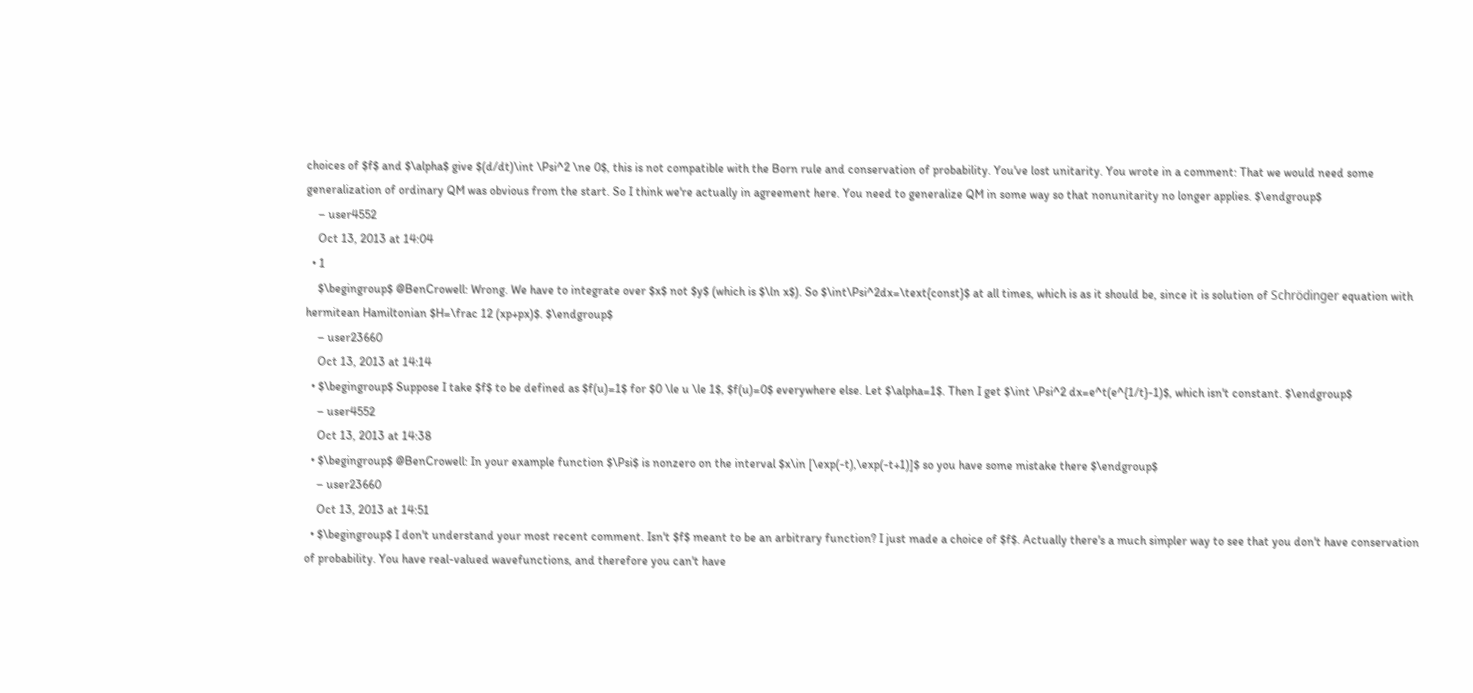choices of $f$ and $\alpha$ give $(d/dt)\int \Psi^2 \ne 0$, this is not compatible with the Born rule and conservation of probability. You've lost unitarity. You wrote in a comment: That we would need some generalization of ordinary QM was obvious from the start. So I think we're actually in agreement here. You need to generalize QM in some way so that nonunitarity no longer applies. $\endgroup$
    – user4552
    Oct 13, 2013 at 14:04
  • 1
    $\begingroup$ @BenCrowell: Wrong. We have to integrate over $x$ not $y$ (which is $\ln x$). So $\int\Psi^2dx=\text{const}$ at all times, which is as it should be, since it is solution of Schrödinger equation with hermitean Hamiltonian $H=\frac 12 (xp+px)$. $\endgroup$
    – user23660
    Oct 13, 2013 at 14:14
  • $\begingroup$ Suppose I take $f$ to be defined as $f(u)=1$ for $0 \le u \le 1$, $f(u)=0$ everywhere else. Let $\alpha=1$. Then I get $\int \Psi^2 dx=e^t(e^{1/t}-1)$, which isn't constant. $\endgroup$
    – user4552
    Oct 13, 2013 at 14:38
  • $\begingroup$ @BenCrowell: In your example function $\Psi$ is nonzero on the interval $x\in [\exp(-t),\exp(-t+1)]$ so you have some mistake there $\endgroup$
    – user23660
    Oct 13, 2013 at 14:51
  • $\begingroup$ I don't understand your most recent comment. Isn't $f$ meant to be an arbitrary function? I just made a choice of $f$. Actually there's a much simpler way to see that you don't have conservation of probability. You have real-valued wavefunctions, and therefore you can't have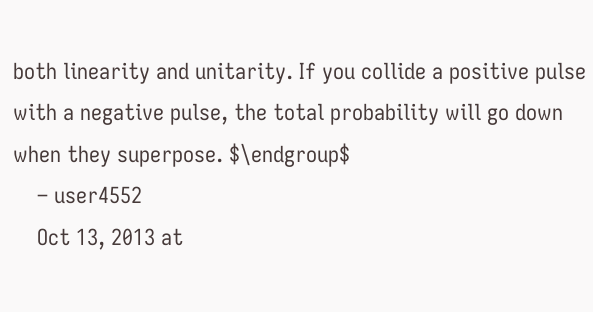both linearity and unitarity. If you collide a positive pulse with a negative pulse, the total probability will go down when they superpose. $\endgroup$
    – user4552
    Oct 13, 2013 at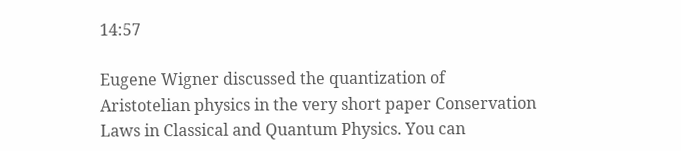14:57

Eugene Wigner discussed the quantization of Aristotelian physics in the very short paper Conservation Laws in Classical and Quantum Physics. You can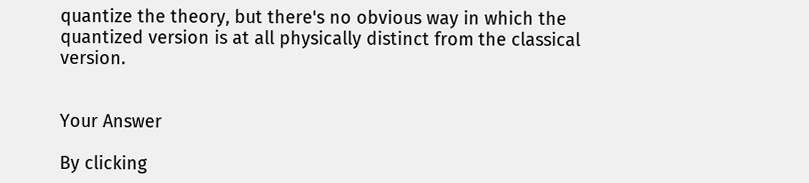quantize the theory, but there's no obvious way in which the quantized version is at all physically distinct from the classical version.


Your Answer

By clicking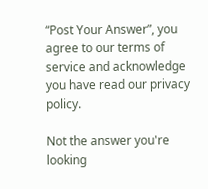“Post Your Answer”, you agree to our terms of service and acknowledge you have read our privacy policy.

Not the answer you're looking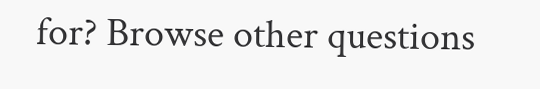for? Browse other questions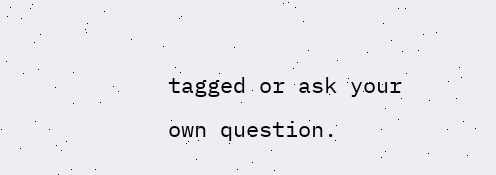tagged or ask your own question.